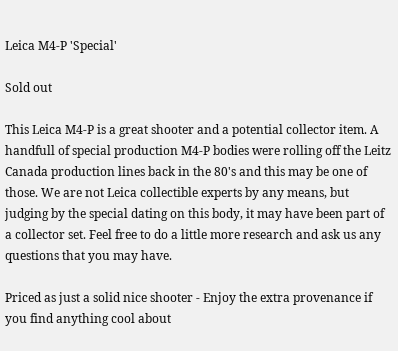Leica M4-P 'Special'

Sold out

This Leica M4-P is a great shooter and a potential collector item. A handfull of special production M4-P bodies were rolling off the Leitz Canada production lines back in the 80's and this may be one of those. We are not Leica collectible experts by any means, but judging by the special dating on this body, it may have been part of a collector set. Feel free to do a little more research and ask us any questions that you may have.

Priced as just a solid nice shooter - Enjoy the extra provenance if you find anything cool about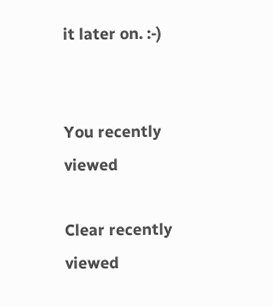it later on. :-)


You recently viewed

Clear recently viewed